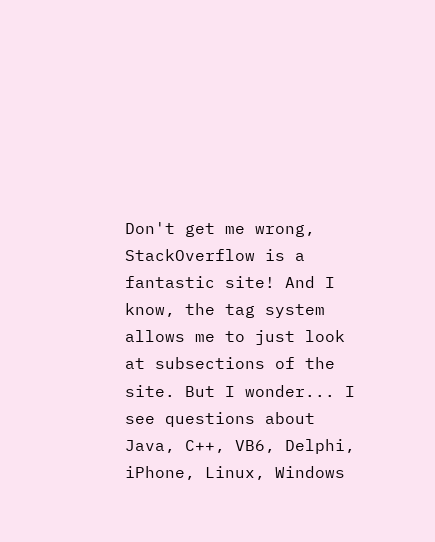Don't get me wrong, StackOverflow is a fantastic site! And I know, the tag system allows me to just look at subsections of the site. But I wonder... I see questions about Java, C++, VB6, Delphi, iPhone, Linux, Windows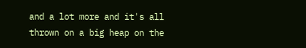and a lot more and it's all thrown on a big heap on the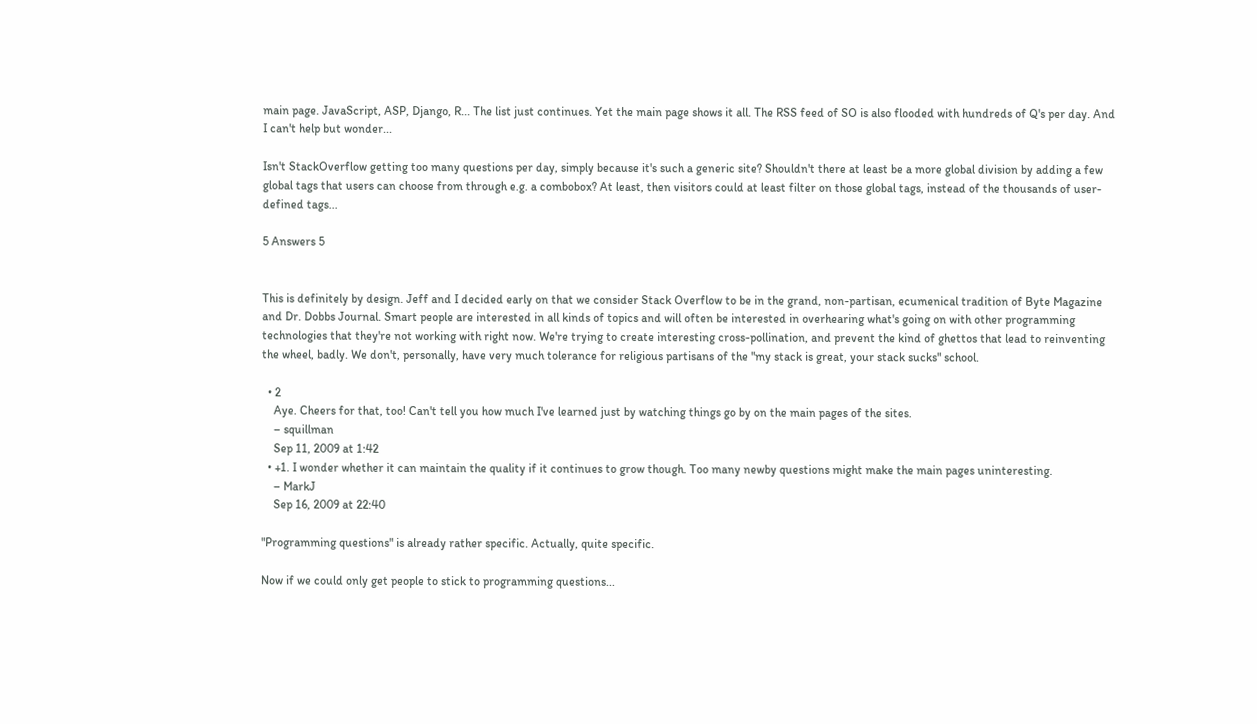main page. JavaScript, ASP, Django, R... The list just continues. Yet the main page shows it all. The RSS feed of SO is also flooded with hundreds of Q's per day. And I can't help but wonder...

Isn't StackOverflow getting too many questions per day, simply because it's such a generic site? Shouldn't there at least be a more global division by adding a few global tags that users can choose from through e.g. a combobox? At least, then visitors could at least filter on those global tags, instead of the thousands of user-defined tags...

5 Answers 5


This is definitely by design. Jeff and I decided early on that we consider Stack Overflow to be in the grand, non-partisan, ecumenical tradition of Byte Magazine and Dr. Dobbs Journal. Smart people are interested in all kinds of topics and will often be interested in overhearing what's going on with other programming technologies that they're not working with right now. We're trying to create interesting cross-pollination, and prevent the kind of ghettos that lead to reinventing the wheel, badly. We don't, personally, have very much tolerance for religious partisans of the "my stack is great, your stack sucks" school.

  • 2
    Aye. Cheers for that, too! Can't tell you how much I've learned just by watching things go by on the main pages of the sites.
    – squillman
    Sep 11, 2009 at 1:42
  • +1. I wonder whether it can maintain the quality if it continues to grow though. Too many newby questions might make the main pages uninteresting.
    – MarkJ
    Sep 16, 2009 at 22:40

"Programming questions" is already rather specific. Actually, quite specific.

Now if we could only get people to stick to programming questions...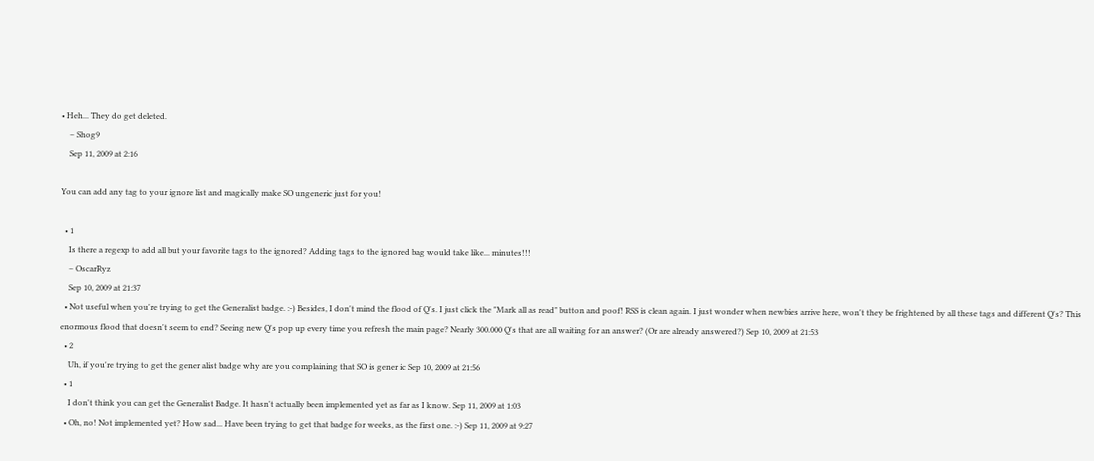• Heh... They do get deleted.
    – Shog9
    Sep 11, 2009 at 2:16

You can add any tag to your ignore list and magically make SO ungeneric just for you!

  • 1
    Is there a regexp to add all but your favorite tags to the ignored? Adding tags to the ignored bag would take like... minutes!!!
    – OscarRyz
    Sep 10, 2009 at 21:37
  • Not useful when you're trying to get the Generalist badge. :-) Besides, I don't mind the flood of Q's. I just click the "Mark all as read" button and poof! RSS is clean again. I just wonder when newbies arrive here, won't they be frightened by all these tags and different Q's? This enormous flood that doesn't seem to end? Seeing new Q's pop up every time you refresh the main page? Nearly 300.000 Q's that are all waiting for an answer? (Or are already answered?) Sep 10, 2009 at 21:53
  • 2
    Uh, if you're trying to get the gener alist badge why are you complaining that SO is gener ic Sep 10, 2009 at 21:56
  • 1
    I don't think you can get the Generalist Badge. It hasn't actually been implemented yet as far as I know. Sep 11, 2009 at 1:03
  • Oh, no! Not implemented yet? How sad... Have been trying to get that badge for weeks, as the first one. :-) Sep 11, 2009 at 9:27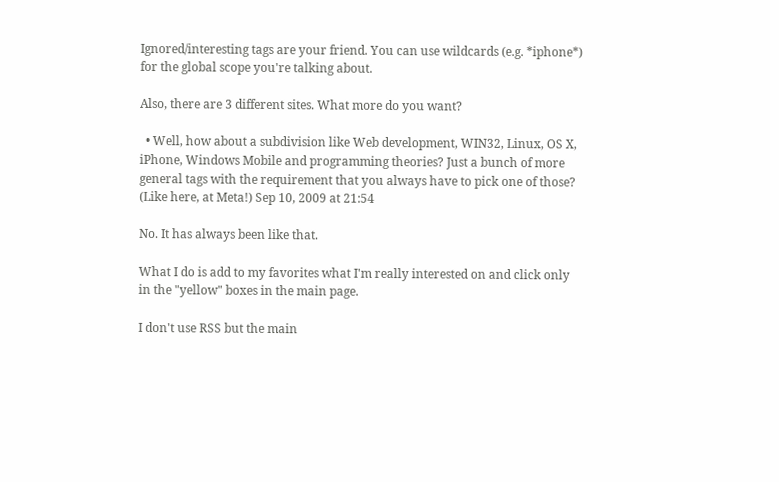Ignored/interesting tags are your friend. You can use wildcards (e.g. *iphone*) for the global scope you're talking about.

Also, there are 3 different sites. What more do you want?

  • Well, how about a subdivision like Web development, WIN32, Linux, OS X, iPhone, Windows Mobile and programming theories? Just a bunch of more general tags with the requirement that you always have to pick one of those? (Like here, at Meta!) Sep 10, 2009 at 21:54

No. It has always been like that.

What I do is add to my favorites what I'm really interested on and click only in the "yellow" boxes in the main page.

I don't use RSS but the main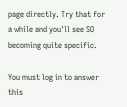page directly. Try that for a while and you'll see SO becoming quite specific.

You must log in to answer this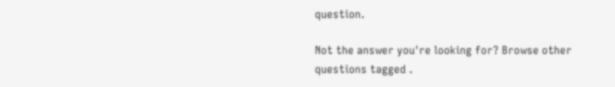question.

Not the answer you're looking for? Browse other questions tagged .